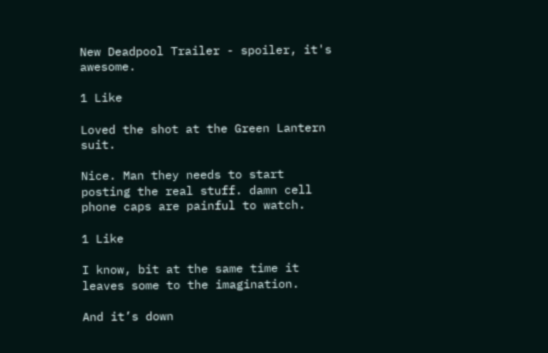New Deadpool Trailer - spoiler, it's awesome.

1 Like

Loved the shot at the Green Lantern suit.

Nice. Man they needs to start posting the real stuff. damn cell phone caps are painful to watch.

1 Like

I know, bit at the same time it leaves some to the imagination.

And it’s down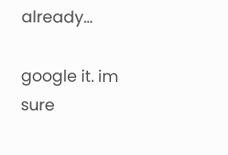already…

google it. im sure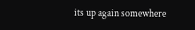its up again somewhere